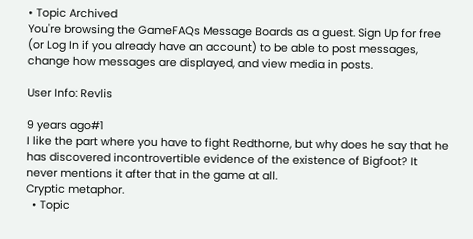• Topic Archived
You're browsing the GameFAQs Message Boards as a guest. Sign Up for free (or Log In if you already have an account) to be able to post messages, change how messages are displayed, and view media in posts.

User Info: Revlis

9 years ago#1
I like the part where you have to fight Redthorne, but why does he say that he has discovered incontrovertible evidence of the existence of Bigfoot? It never mentions it after that in the game at all.
Cryptic metaphor.
  • Topic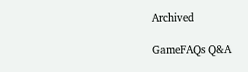Archived

GameFAQs Q&A